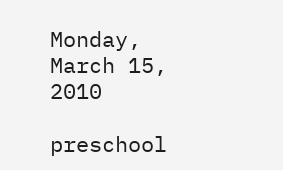Monday, March 15, 2010

preschool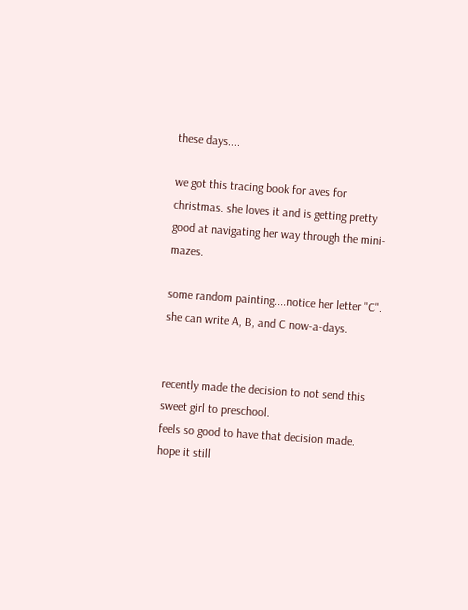these days....

we got this tracing book for aves for christmas. she loves it and is getting pretty good at navigating her way through the mini-mazes.

some random painting....notice her letter "C". she can write A, B, and C now-a-days.


recently made the decision to not send this sweet girl to preschool.
feels so good to have that decision made.
hope it still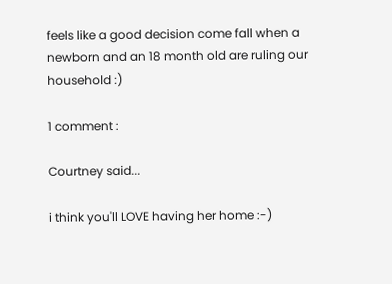feels like a good decision come fall when a newborn and an 18 month old are ruling our household :)

1 comment :

Courtney said...

i think you'll LOVE having her home :-)